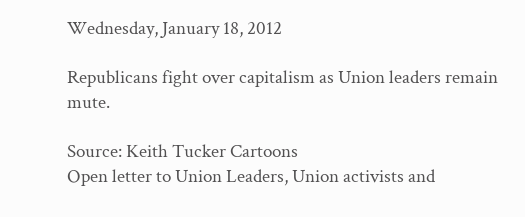Wednesday, January 18, 2012

Republicans fight over capitalism as Union leaders remain mute.

Source: Keith Tucker Cartoons
Open letter to Union Leaders, Union activists and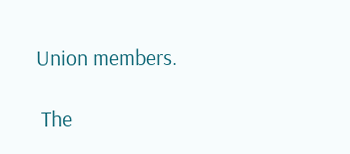Union members.

 The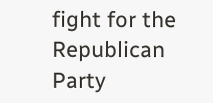fight for the Republican Party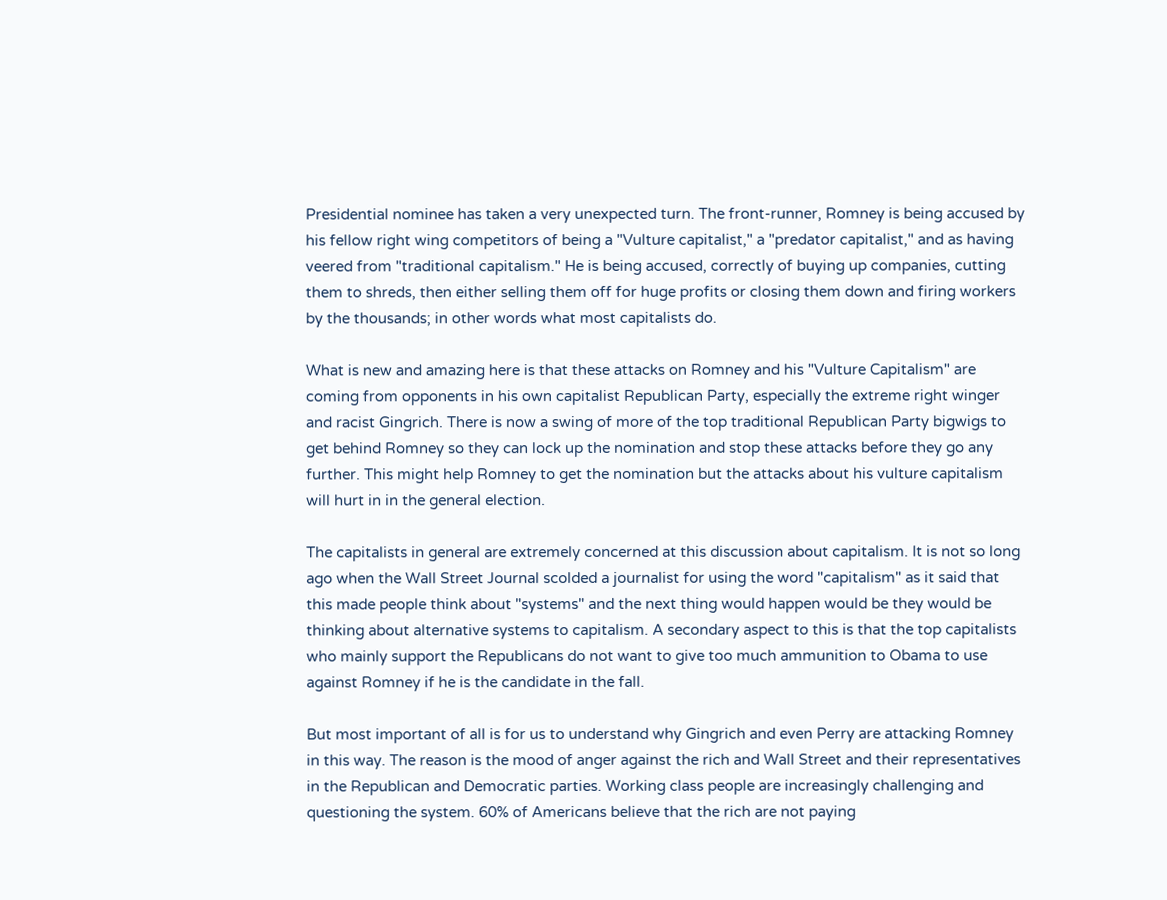Presidential nominee has taken a very unexpected turn. The front-runner, Romney is being accused by his fellow right wing competitors of being a "Vulture capitalist," a "predator capitalist," and as having veered from "traditional capitalism." He is being accused, correctly of buying up companies, cutting them to shreds, then either selling them off for huge profits or closing them down and firing workers by the thousands; in other words what most capitalists do.

What is new and amazing here is that these attacks on Romney and his "Vulture Capitalism" are coming from opponents in his own capitalist Republican Party, especially the extreme right winger and racist Gingrich. There is now a swing of more of the top traditional Republican Party bigwigs to get behind Romney so they can lock up the nomination and stop these attacks before they go any further. This might help Romney to get the nomination but the attacks about his vulture capitalism will hurt in in the general election.

The capitalists in general are extremely concerned at this discussion about capitalism. It is not so long ago when the Wall Street Journal scolded a journalist for using the word "capitalism" as it said that this made people think about "systems" and the next thing would happen would be they would be thinking about alternative systems to capitalism. A secondary aspect to this is that the top capitalists who mainly support the Republicans do not want to give too much ammunition to Obama to use against Romney if he is the candidate in the fall.

But most important of all is for us to understand why Gingrich and even Perry are attacking Romney in this way. The reason is the mood of anger against the rich and Wall Street and their representatives in the Republican and Democratic parties. Working class people are increasingly challenging and questioning the system. 60% of Americans believe that the rich are not paying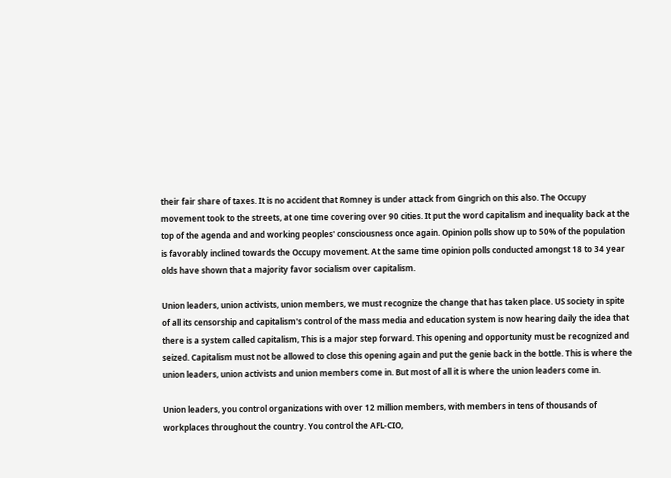their fair share of taxes. It is no accident that Romney is under attack from Gingrich on this also. The Occupy movement took to the streets, at one time covering over 90 cities. It put the word capitalism and inequality back at the top of the agenda and and working peoples' consciousness once again. Opinion polls show up to 50% of the population is favorably inclined towards the Occupy movement. At the same time opinion polls conducted amongst 18 to 34 year olds have shown that a majority favor socialism over capitalism.

Union leaders, union activists, union members, we must recognize the change that has taken place. US society in spite of all its censorship and capitalism's control of the mass media and education system is now hearing daily the idea that there is a system called capitalism, This is a major step forward. This opening and opportunity must be recognized and seized. Capitalism must not be allowed to close this opening again and put the genie back in the bottle. This is where the union leaders, union activists and union members come in. But most of all it is where the union leaders come in.

Union leaders, you control organizations with over 12 million members, with members in tens of thousands of workplaces throughout the country. You control the AFL-CIO,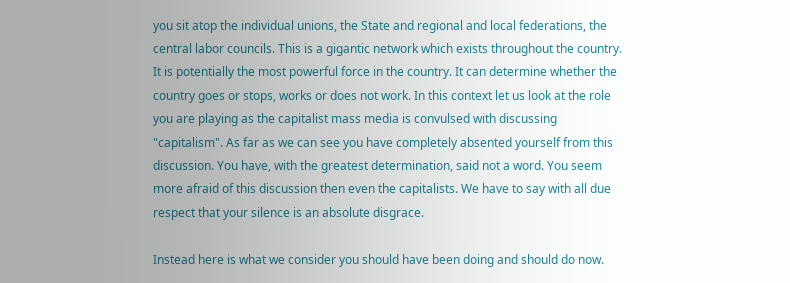you sit atop the individual unions, the State and regional and local federations, the central labor councils. This is a gigantic network which exists throughout the country. It is potentially the most powerful force in the country. It can determine whether the country goes or stops, works or does not work. In this context let us look at the role you are playing as the capitalist mass media is convulsed with discussing "capitalism". As far as we can see you have completely absented yourself from this discussion. You have, with the greatest determination, said not a word. You seem more afraid of this discussion then even the capitalists. We have to say with all due respect that your silence is an absolute disgrace.

Instead here is what we consider you should have been doing and should do now.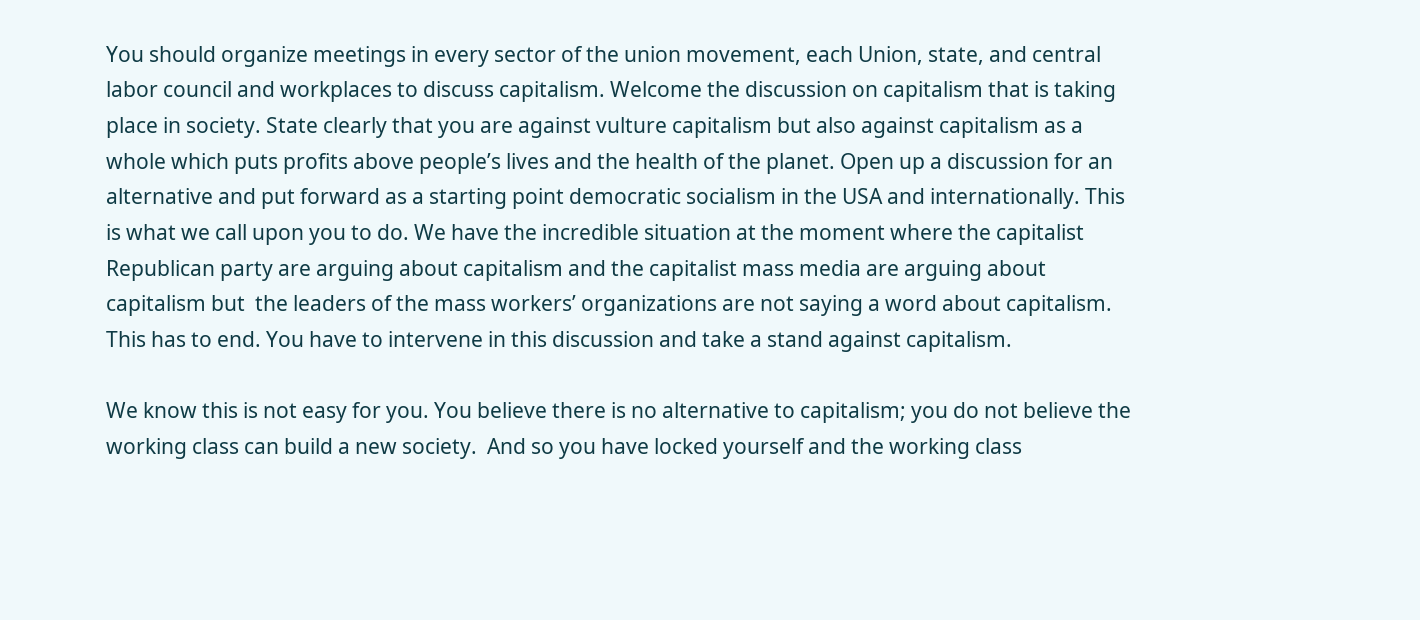You should organize meetings in every sector of the union movement, each Union, state, and central labor council and workplaces to discuss capitalism. Welcome the discussion on capitalism that is taking place in society. State clearly that you are against vulture capitalism but also against capitalism as a whole which puts profits above people’s lives and the health of the planet. Open up a discussion for an alternative and put forward as a starting point democratic socialism in the USA and internationally. This is what we call upon you to do. We have the incredible situation at the moment where the capitalist Republican party are arguing about capitalism and the capitalist mass media are arguing about capitalism but  the leaders of the mass workers’ organizations are not saying a word about capitalism. This has to end. You have to intervene in this discussion and take a stand against capitalism.

We know this is not easy for you. You believe there is no alternative to capitalism; you do not believe the working class can build a new society.  And so you have locked yourself and the working class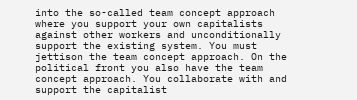into the so-called team concept approach where you support your own capitalists against other workers and unconditionally support the existing system. You must jettison the team concept approach. On the political front you also have the team concept approach. You collaborate with and support the capitalist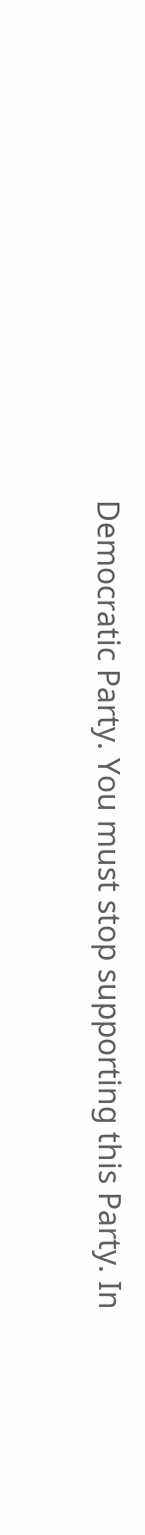Democratic Party. You must stop supporting this Party. In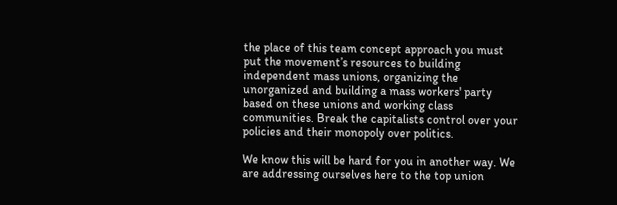the place of this team concept approach you must put the movement’s resources to building independent mass unions, organizing the unorganized and building a mass workers' party based on these unions and working class communities. Break the capitalists control over your policies and their monopoly over politics.

We know this will be hard for you in another way. We are addressing ourselves here to the top union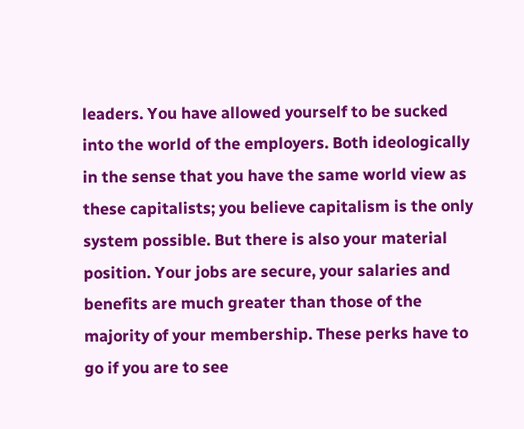leaders. You have allowed yourself to be sucked into the world of the employers. Both ideologically in the sense that you have the same world view as these capitalists; you believe capitalism is the only system possible. But there is also your material position. Your jobs are secure, your salaries and benefits are much greater than those of the majority of your membership. These perks have to go if you are to see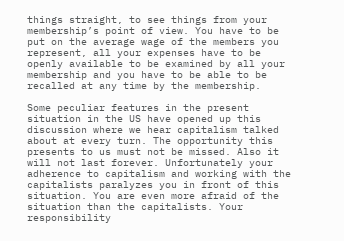things straight, to see things from your membership’s point of view. You have to be put on the average wage of the members you represent, all your expenses have to be openly available to be examined by all your membership and you have to be able to be recalled at any time by the membership.

Some peculiar features in the present situation in the US have opened up this discussion where we hear capitalism talked about at every turn. The opportunity this presents to us must not be missed. Also it will not last forever. Unfortunately your adherence to capitalism and working with the capitalists paralyzes you in front of this situation. You are even more afraid of the situation than the capitalists. Your responsibility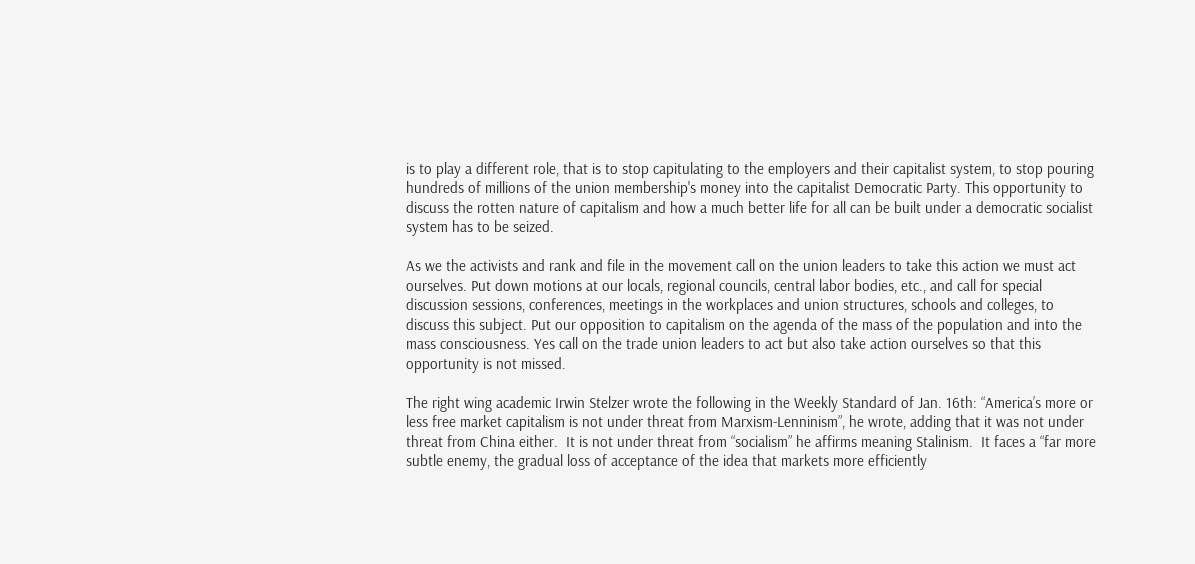is to play a different role, that is to stop capitulating to the employers and their capitalist system, to stop pouring hundreds of millions of the union membership's money into the capitalist Democratic Party. This opportunity to discuss the rotten nature of capitalism and how a much better life for all can be built under a democratic socialist system has to be seized.

As we the activists and rank and file in the movement call on the union leaders to take this action we must act ourselves. Put down motions at our locals, regional councils, central labor bodies, etc., and call for special discussion sessions, conferences, meetings in the workplaces and union structures, schools and colleges, to discuss this subject. Put our opposition to capitalism on the agenda of the mass of the population and into the mass consciousness. Yes call on the trade union leaders to act but also take action ourselves so that this opportunity is not missed.

The right wing academic Irwin Stelzer wrote the following in the Weekly Standard of Jan. 16th: “America’s more or less free market capitalism is not under threat from Marxism-Lenninism”, he wrote, adding that it was not under threat from China either.  It is not under threat from “socialism” he affirms meaning Stalinism.  It faces a “far more subtle enemy, the gradual loss of acceptance of the idea that markets more efficiently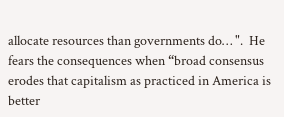allocate resources than governments do… ".  He fears the consequences when “broad consensus erodes that capitalism as practiced in America is better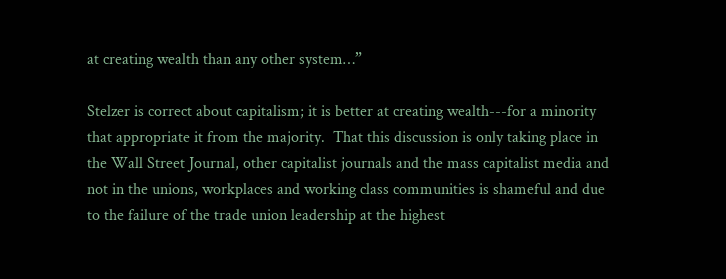at creating wealth than any other system…”

Stelzer is correct about capitalism; it is better at creating wealth---for a minority that appropriate it from the majority.  That this discussion is only taking place in the Wall Street Journal, other capitalist journals and the mass capitalist media and not in the unions, workplaces and working class communities is shameful and due to the failure of the trade union leadership at the highest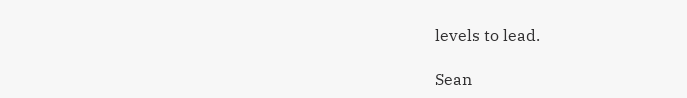levels to lead.

Sean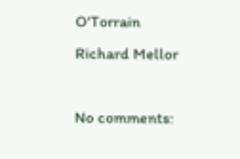O'Torrain
Richard Mellor

No comments: